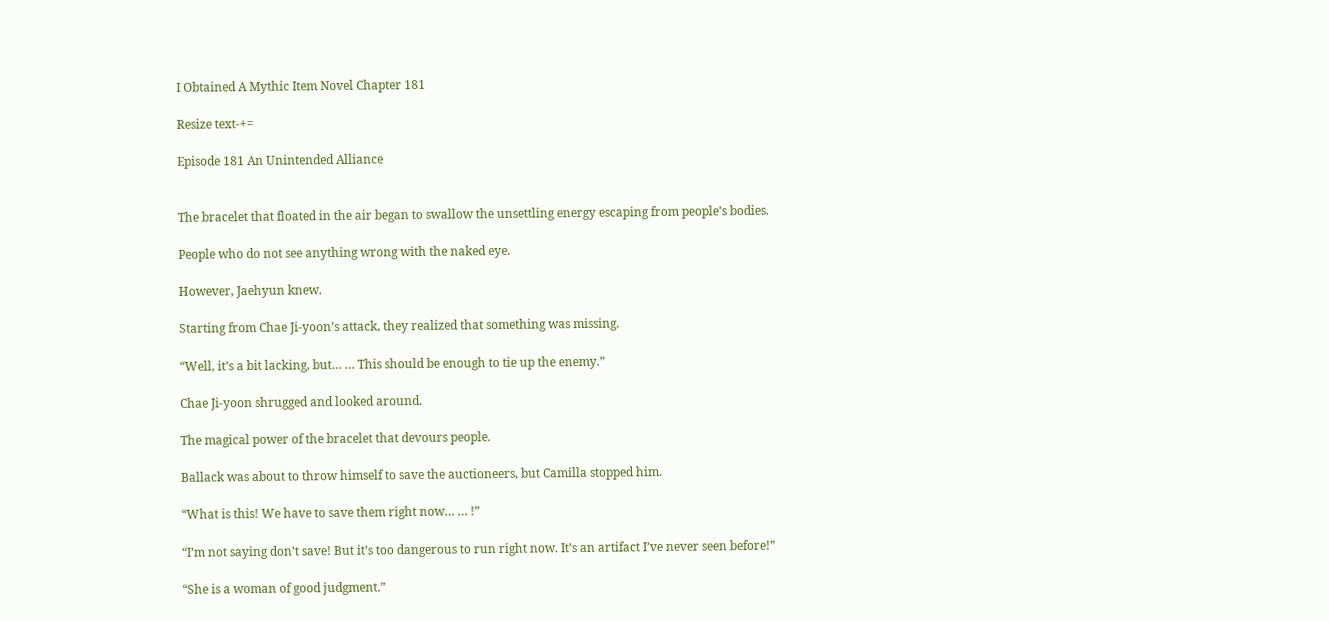I Obtained A Mythic Item Novel Chapter 181

Resize text-+=

Episode 181 An Unintended Alliance


The bracelet that floated in the air began to swallow the unsettling energy escaping from people’s bodies.

People who do not see anything wrong with the naked eye.

However, Jaehyun knew.

Starting from Chae Ji-yoon’s attack, they realized that something was missing.

“Well, it’s a bit lacking, but… … This should be enough to tie up the enemy.”

Chae Ji-yoon shrugged and looked around.

The magical power of the bracelet that devours people.

Ballack was about to throw himself to save the auctioneers, but Camilla stopped him.

“What is this! We have to save them right now… … !”

“I’m not saying don’t save! But it’s too dangerous to run right now. It’s an artifact I’ve never seen before!”

“She is a woman of good judgment.”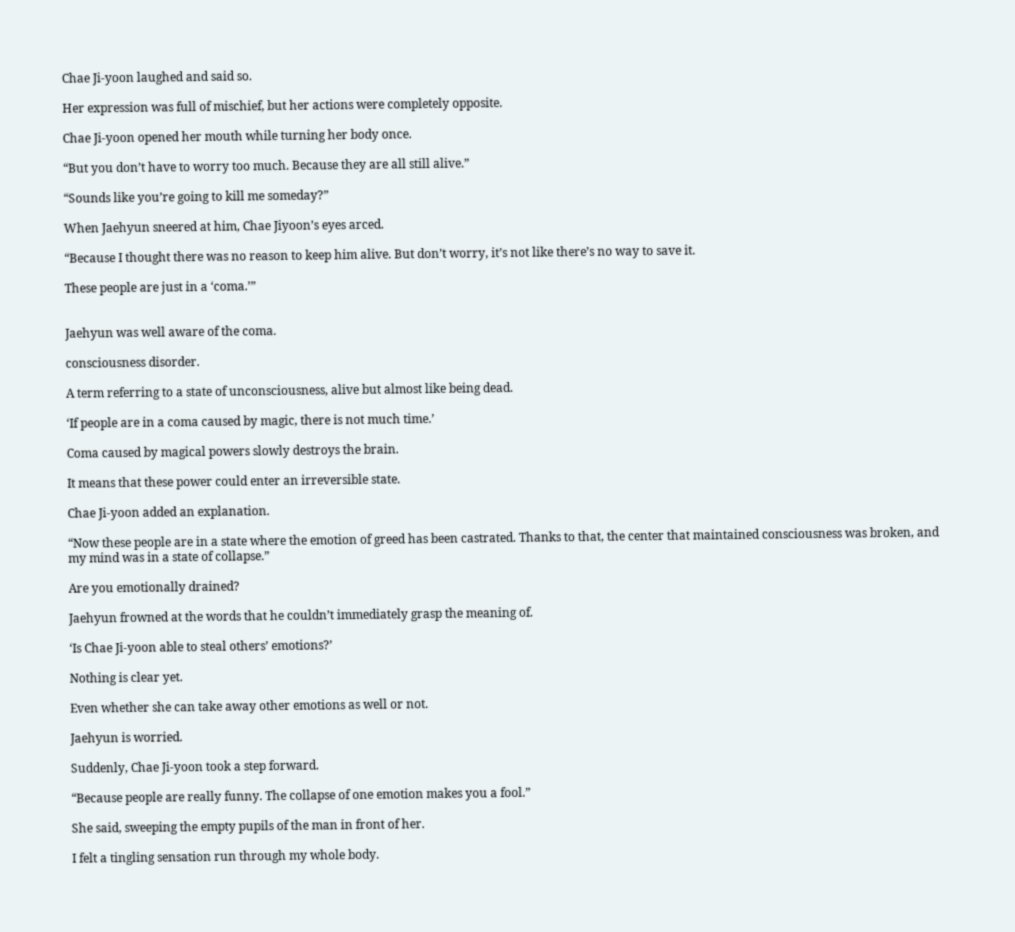Chae Ji-yoon laughed and said so.

Her expression was full of mischief, but her actions were completely opposite.

Chae Ji-yoon opened her mouth while turning her body once.

“But you don’t have to worry too much. Because they are all still alive.”

“Sounds like you’re going to kill me someday?”

When Jaehyun sneered at him, Chae Jiyoon’s eyes arced.

“Because I thought there was no reason to keep him alive. But don’t worry, it’s not like there’s no way to save it.

These people are just in a ‘coma.’”


Jaehyun was well aware of the coma.

consciousness disorder.

A term referring to a state of unconsciousness, alive but almost like being dead.

‘If people are in a coma caused by magic, there is not much time.’

Coma caused by magical powers slowly destroys the brain.

It means that these power could enter an irreversible state.

Chae Ji-yoon added an explanation.

“Now these people are in a state where the emotion of greed has been castrated. Thanks to that, the center that maintained consciousness was broken, and my mind was in a state of collapse.”

Are you emotionally drained?

Jaehyun frowned at the words that he couldn’t immediately grasp the meaning of.

‘Is Chae Ji-yoon able to steal others’ emotions?’

Nothing is clear yet.

Even whether she can take away other emotions as well or not.

Jaehyun is worried.

Suddenly, Chae Ji-yoon took a step forward.

“Because people are really funny. The collapse of one emotion makes you a fool.”

She said, sweeping the empty pupils of the man in front of her.

I felt a tingling sensation run through my whole body.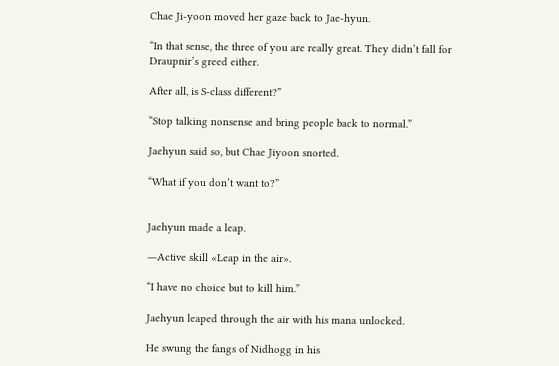Chae Ji-yoon moved her gaze back to Jae-hyun.

“In that sense, the three of you are really great. They didn’t fall for Draupnir’s greed either.

After all, is S-class different?”

“Stop talking nonsense and bring people back to normal.”

Jaehyun said so, but Chae Jiyoon snorted.

“What if you don’t want to?”


Jaehyun made a leap.

―Active skill «Leap in the air».

“I have no choice but to kill him.”

Jaehyun leaped through the air with his mana unlocked.

He swung the fangs of Nidhogg in his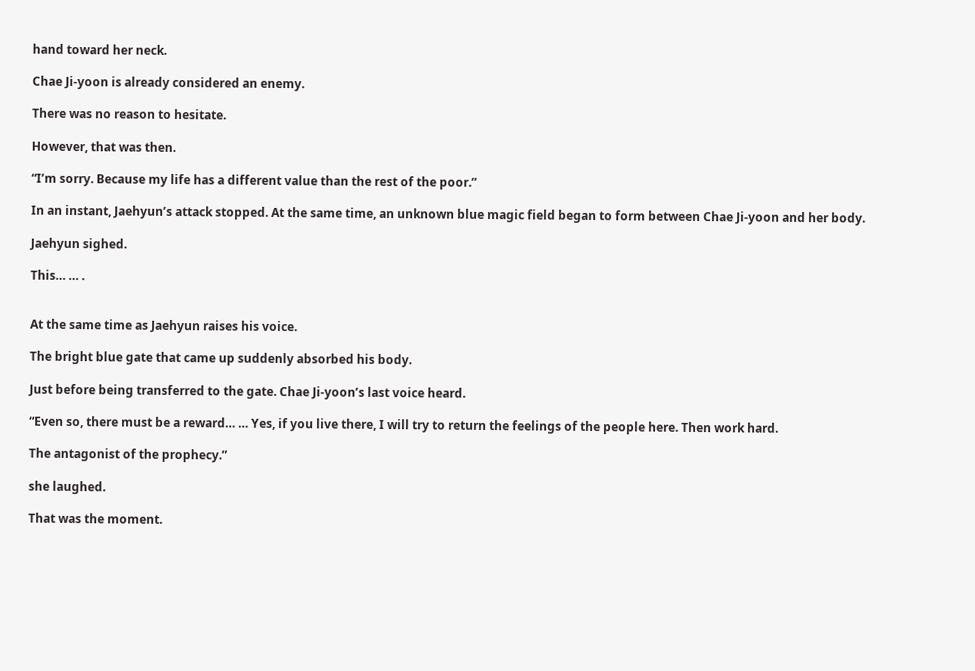hand toward her neck.

Chae Ji-yoon is already considered an enemy.

There was no reason to hesitate.

However, that was then.

“I’m sorry. Because my life has a different value than the rest of the poor.”

In an instant, Jaehyun’s attack stopped. At the same time, an unknown blue magic field began to form between Chae Ji-yoon and her body.

Jaehyun sighed.

This… … .


At the same time as Jaehyun raises his voice.

The bright blue gate that came up suddenly absorbed his body.

Just before being transferred to the gate. Chae Ji-yoon’s last voice heard.

“Even so, there must be a reward… … Yes, if you live there, I will try to return the feelings of the people here. Then work hard.

The antagonist of the prophecy.”

she laughed.

That was the moment.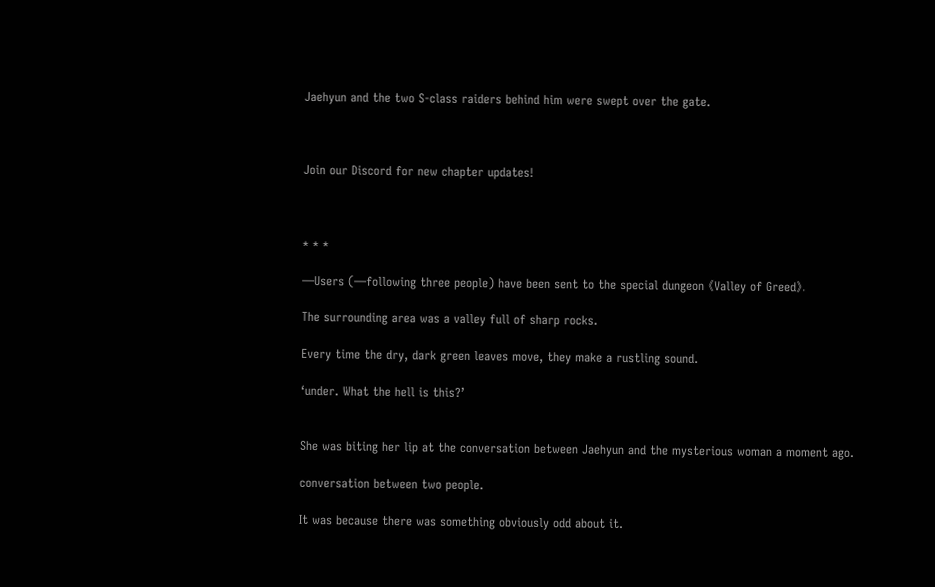Jaehyun and the two S-class raiders behind him were swept over the gate.



Join our Discord for new chapter updates!



* * *

―Users (―following three people) have been sent to the special dungeon 《Valley of Greed》.

The surrounding area was a valley full of sharp rocks.

Every time the dry, dark green leaves move, they make a rustling sound.

‘under. What the hell is this?’


She was biting her lip at the conversation between Jaehyun and the mysterious woman a moment ago.

conversation between two people.

It was because there was something obviously odd about it.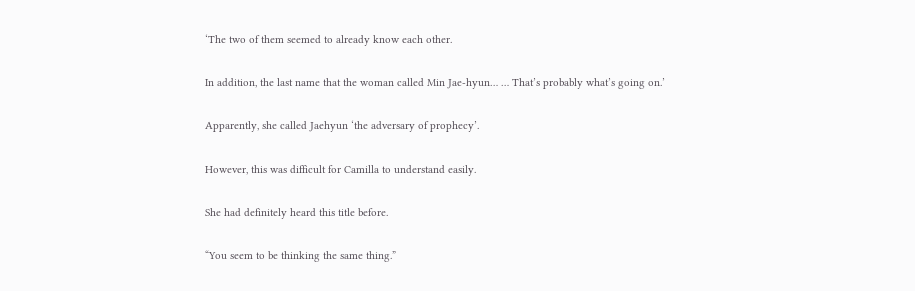‘The two of them seemed to already know each other.

In addition, the last name that the woman called Min Jae-hyun… … That’s probably what’s going on.’

Apparently, she called Jaehyun ‘the adversary of prophecy’.

However, this was difficult for Camilla to understand easily.

She had definitely heard this title before.

“You seem to be thinking the same thing.”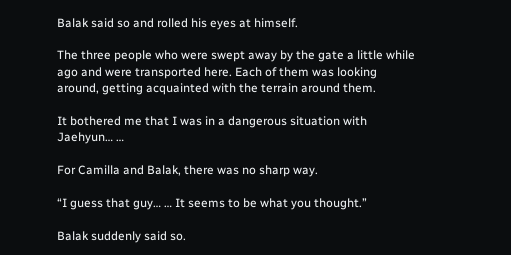Balak said so and rolled his eyes at himself.

The three people who were swept away by the gate a little while ago and were transported here. Each of them was looking around, getting acquainted with the terrain around them.

It bothered me that I was in a dangerous situation with Jaehyun… …

For Camilla and Balak, there was no sharp way.

“I guess that guy… … It seems to be what you thought.”

Balak suddenly said so.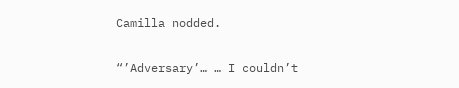Camilla nodded.

“’Adversary’… … I couldn’t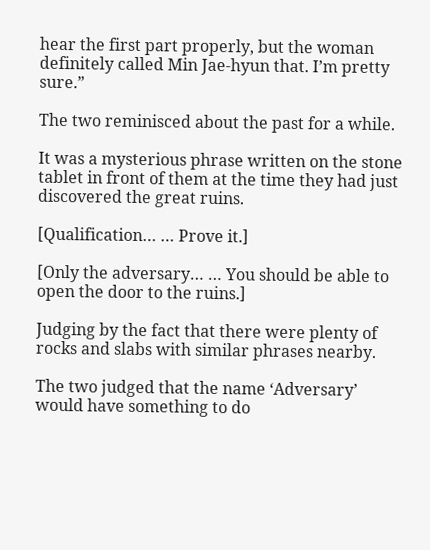hear the first part properly, but the woman definitely called Min Jae-hyun that. I’m pretty sure.”

The two reminisced about the past for a while.

It was a mysterious phrase written on the stone tablet in front of them at the time they had just discovered the great ruins.

[Qualification… … Prove it.]

[Only the adversary… … You should be able to open the door to the ruins.]

Judging by the fact that there were plenty of rocks and slabs with similar phrases nearby.

The two judged that the name ‘Adversary’ would have something to do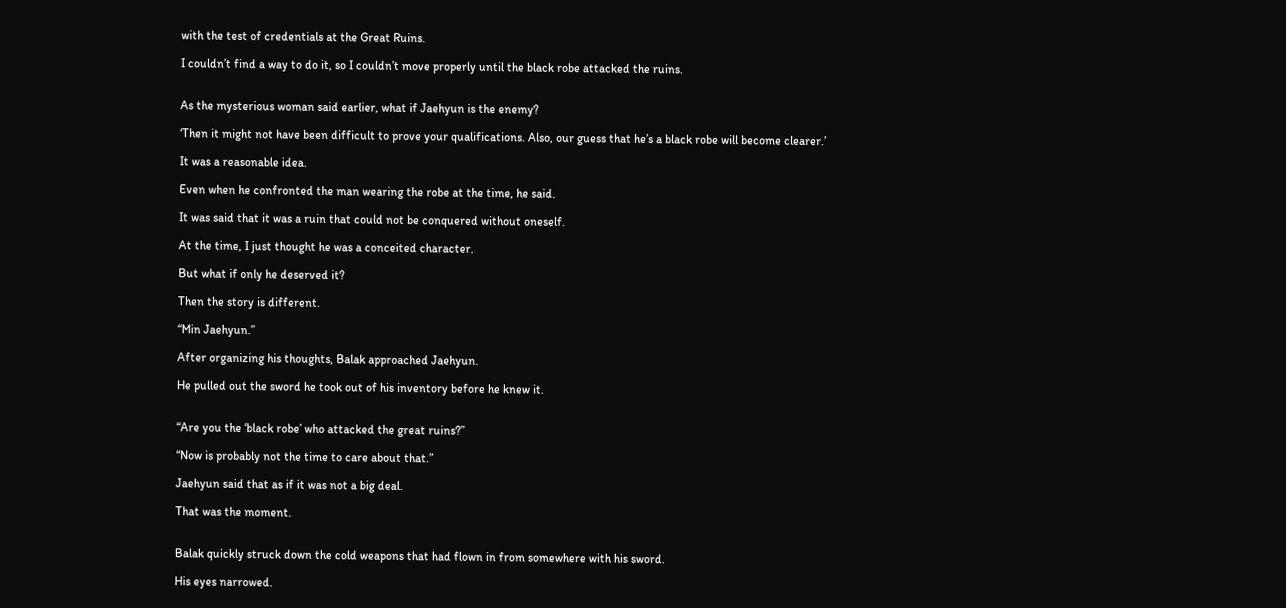with the test of credentials at the Great Ruins.

I couldn’t find a way to do it, so I couldn’t move properly until the black robe attacked the ruins.


As the mysterious woman said earlier, what if Jaehyun is the enemy?

‘Then it might not have been difficult to prove your qualifications. Also, our guess that he’s a black robe will become clearer.’

It was a reasonable idea.

Even when he confronted the man wearing the robe at the time, he said.

It was said that it was a ruin that could not be conquered without oneself.

At the time, I just thought he was a conceited character.

But what if only he deserved it?

Then the story is different.

“Min Jaehyun.”

After organizing his thoughts, Balak approached Jaehyun.

He pulled out the sword he took out of his inventory before he knew it.


“Are you the ‘black robe’ who attacked the great ruins?”

“Now is probably not the time to care about that.”

Jaehyun said that as if it was not a big deal.

That was the moment.


Balak quickly struck down the cold weapons that had flown in from somewhere with his sword.

His eyes narrowed.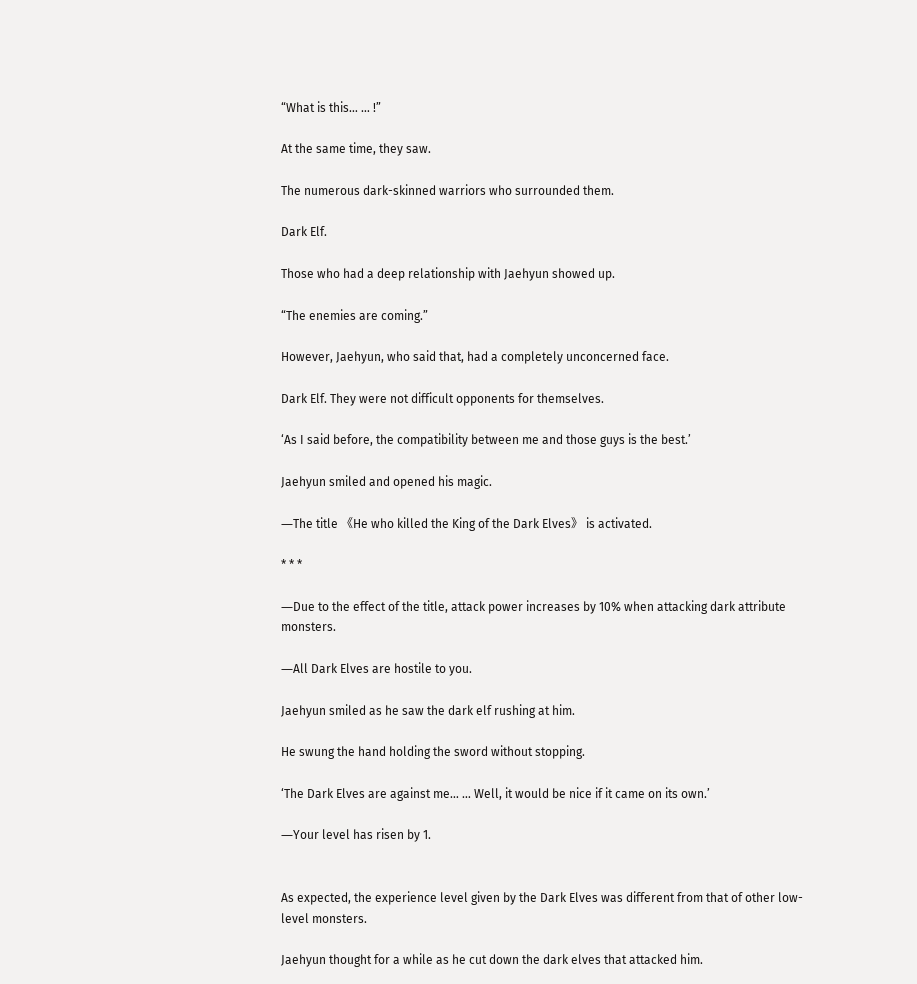“What is this… … !”

At the same time, they saw.

The numerous dark-skinned warriors who surrounded them.

Dark Elf.

Those who had a deep relationship with Jaehyun showed up.

“The enemies are coming.”

However, Jaehyun, who said that, had a completely unconcerned face.

Dark Elf. They were not difficult opponents for themselves.

‘As I said before, the compatibility between me and those guys is the best.’

Jaehyun smiled and opened his magic.

―The title 《He who killed the King of the Dark Elves》 is activated.

* * *

―Due to the effect of the title, attack power increases by 10% when attacking dark attribute monsters.

―All Dark Elves are hostile to you.

Jaehyun smiled as he saw the dark elf rushing at him.

He swung the hand holding the sword without stopping.

‘The Dark Elves are against me… … Well, it would be nice if it came on its own.’

―Your level has risen by 1.


As expected, the experience level given by the Dark Elves was different from that of other low-level monsters.

Jaehyun thought for a while as he cut down the dark elves that attacked him.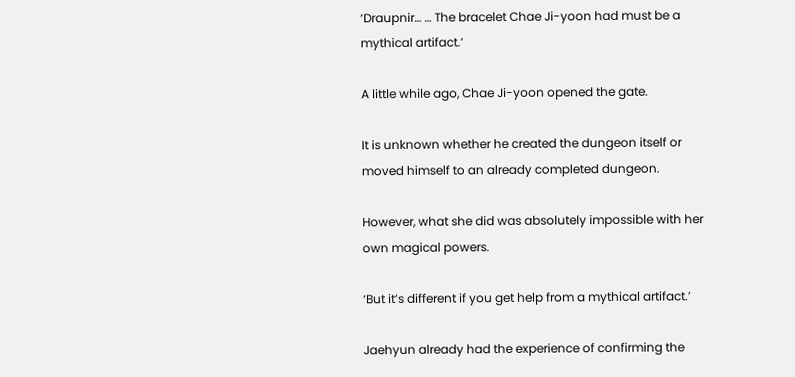‘Draupnir… … The bracelet Chae Ji-yoon had must be a mythical artifact.’

A little while ago, Chae Ji-yoon opened the gate.

It is unknown whether he created the dungeon itself or moved himself to an already completed dungeon.

However, what she did was absolutely impossible with her own magical powers.

‘But it’s different if you get help from a mythical artifact.’

Jaehyun already had the experience of confirming the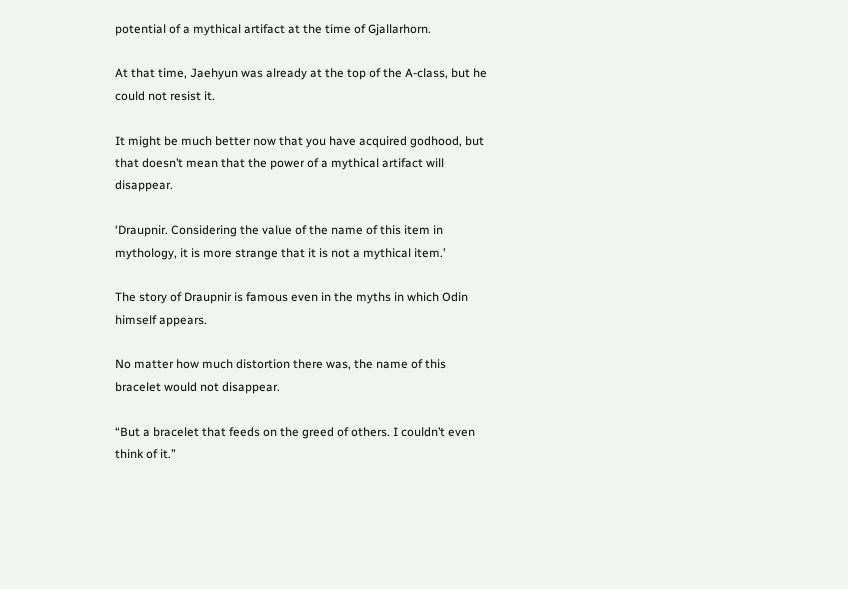potential of a mythical artifact at the time of Gjallarhorn.

At that time, Jaehyun was already at the top of the A-class, but he could not resist it.

It might be much better now that you have acquired godhood, but that doesn’t mean that the power of a mythical artifact will disappear.

‘Draupnir. Considering the value of the name of this item in mythology, it is more strange that it is not a mythical item.’

The story of Draupnir is famous even in the myths in which Odin himself appears.

No matter how much distortion there was, the name of this bracelet would not disappear.

“But a bracelet that feeds on the greed of others. I couldn’t even think of it.”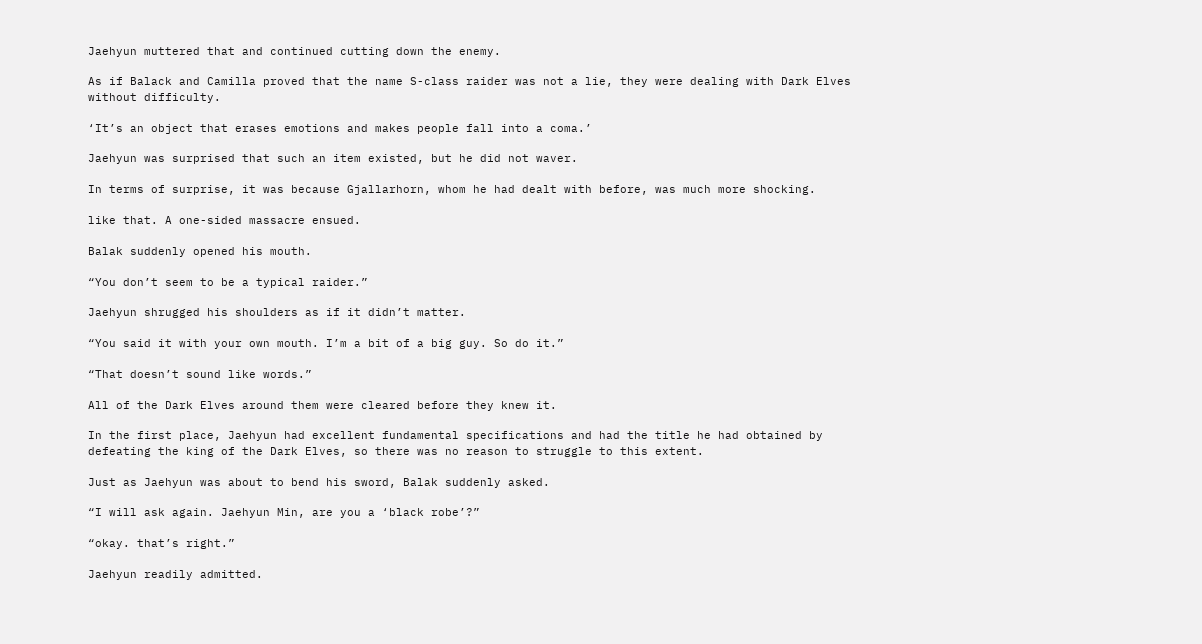Jaehyun muttered that and continued cutting down the enemy.

As if Balack and Camilla proved that the name S-class raider was not a lie, they were dealing with Dark Elves without difficulty.

‘It’s an object that erases emotions and makes people fall into a coma.’

Jaehyun was surprised that such an item existed, but he did not waver.

In terms of surprise, it was because Gjallarhorn, whom he had dealt with before, was much more shocking.

like that. A one-sided massacre ensued.

Balak suddenly opened his mouth.

“You don’t seem to be a typical raider.”

Jaehyun shrugged his shoulders as if it didn’t matter.

“You said it with your own mouth. I’m a bit of a big guy. So do it.”

“That doesn’t sound like words.”

All of the Dark Elves around them were cleared before they knew it.

In the first place, Jaehyun had excellent fundamental specifications and had the title he had obtained by defeating the king of the Dark Elves, so there was no reason to struggle to this extent.

Just as Jaehyun was about to bend his sword, Balak suddenly asked.

“I will ask again. Jaehyun Min, are you a ‘black robe’?”

“okay. that’s right.”

Jaehyun readily admitted.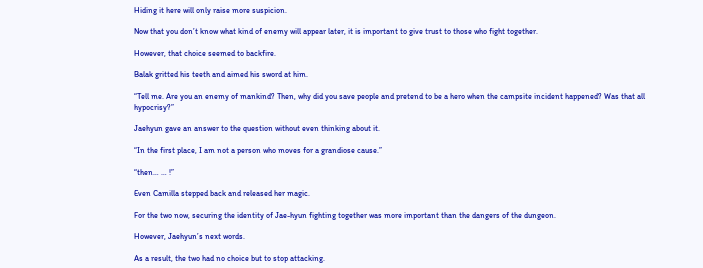Hiding it here will only raise more suspicion.

Now that you don’t know what kind of enemy will appear later, it is important to give trust to those who fight together.

However, that choice seemed to backfire.

Balak gritted his teeth and aimed his sword at him.

“Tell me. Are you an enemy of mankind? Then, why did you save people and pretend to be a hero when the campsite incident happened? Was that all hypocrisy?”

Jaehyun gave an answer to the question without even thinking about it.

“In the first place, I am not a person who moves for a grandiose cause.”

“then… … !”

Even Camilla stepped back and released her magic.

For the two now, securing the identity of Jae-hyun fighting together was more important than the dangers of the dungeon.

However, Jaehyun’s next words.

As a result, the two had no choice but to stop attacking.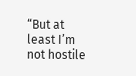“But at least I’m not hostile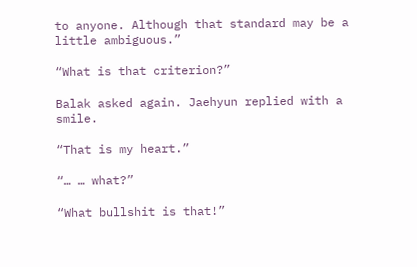to anyone. Although that standard may be a little ambiguous.”

“What is that criterion?”

Balak asked again. Jaehyun replied with a smile.

“That is my heart.”

“… … what?”

“What bullshit is that!”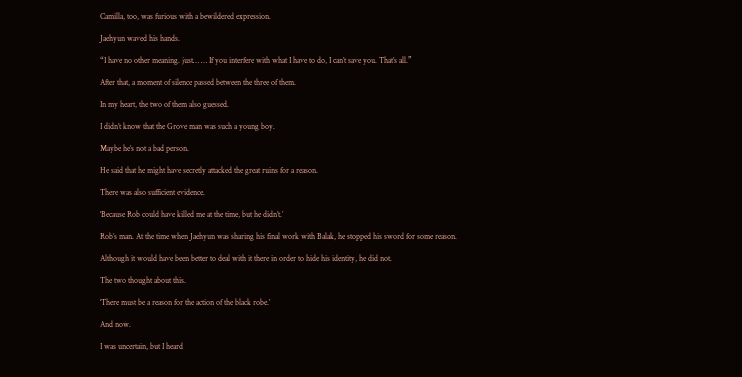Camilla, too, was furious with a bewildered expression.

Jaehyun waved his hands.

“I have no other meaning. just… … If you interfere with what I have to do, I can’t save you. That’s all.”

After that, a moment of silence passed between the three of them.

In my heart, the two of them also guessed.

I didn’t know that the Grove man was such a young boy.

Maybe he’s not a bad person.

He said that he might have secretly attacked the great ruins for a reason.

There was also sufficient evidence.

‘Because Rob could have killed me at the time, but he didn’t.’

Rob’s man. At the time when Jaehyun was sharing his final work with Balak, he stopped his sword for some reason.

Although it would have been better to deal with it there in order to hide his identity, he did not.

The two thought about this.

‘There must be a reason for the action of the black robe.’

And now.

I was uncertain, but I heard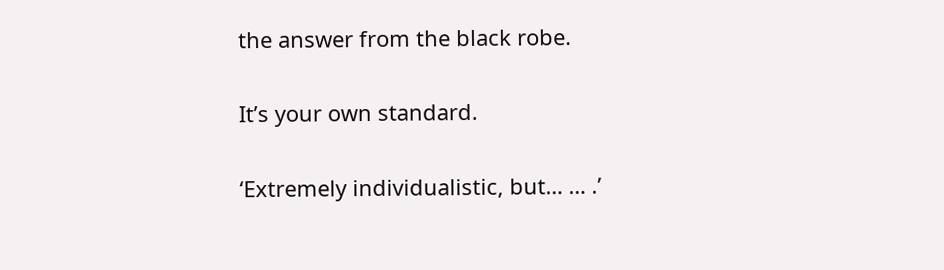the answer from the black robe.

It’s your own standard.

‘Extremely individualistic, but… … .’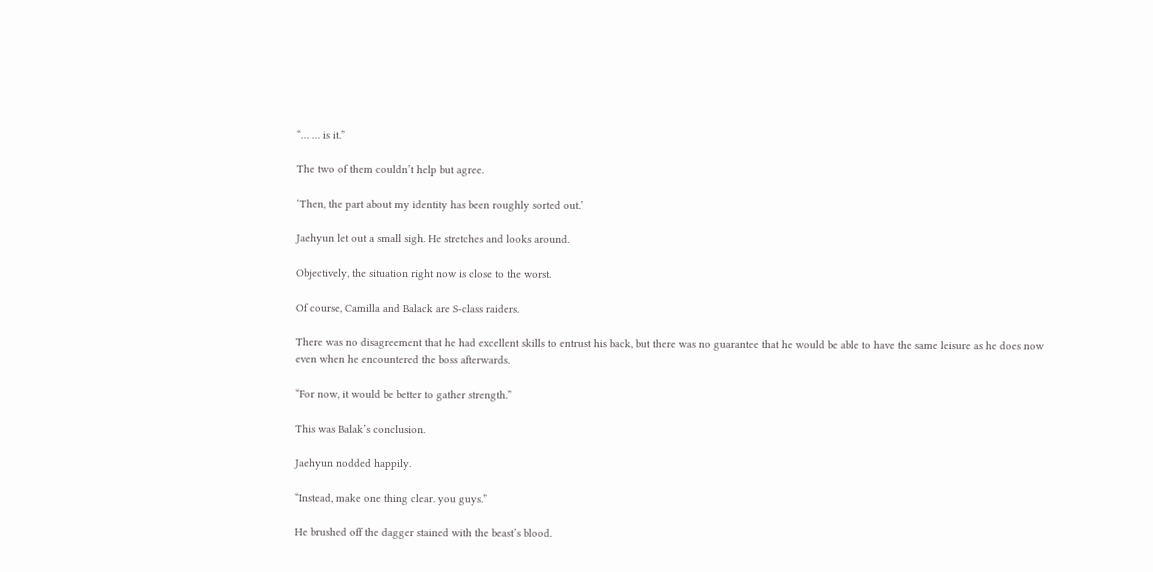“… … is it.”

The two of them couldn’t help but agree.

‘Then, the part about my identity has been roughly sorted out.’

Jaehyun let out a small sigh. He stretches and looks around.

Objectively, the situation right now is close to the worst.

Of course, Camilla and Balack are S-class raiders.

There was no disagreement that he had excellent skills to entrust his back, but there was no guarantee that he would be able to have the same leisure as he does now even when he encountered the boss afterwards.

“For now, it would be better to gather strength.”

This was Balak’s conclusion.

Jaehyun nodded happily.

“Instead, make one thing clear. you guys.”

He brushed off the dagger stained with the beast’s blood.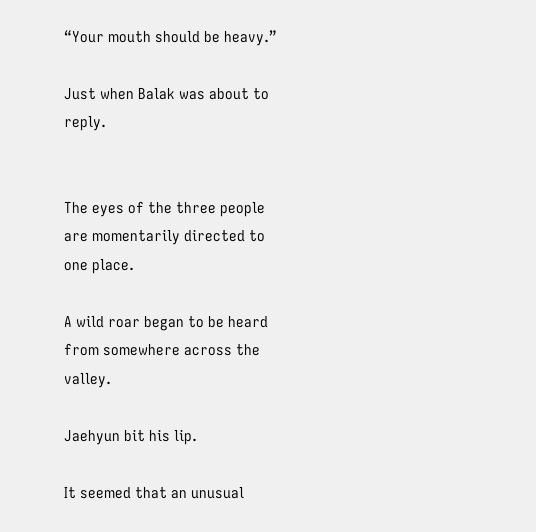“Your mouth should be heavy.”

Just when Balak was about to reply.


The eyes of the three people are momentarily directed to one place.

A wild roar began to be heard from somewhere across the valley.

Jaehyun bit his lip.

It seemed that an unusual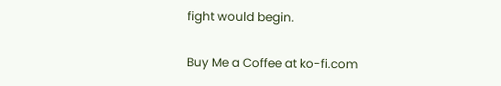fight would begin.

Buy Me a Coffee at ko-fi.com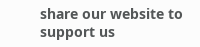share our website to support us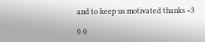and to keep us motivated thanks <3

0 0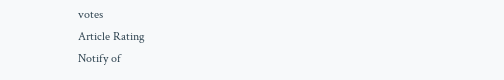votes
Article Rating
Notify of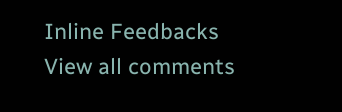Inline Feedbacks
View all comments